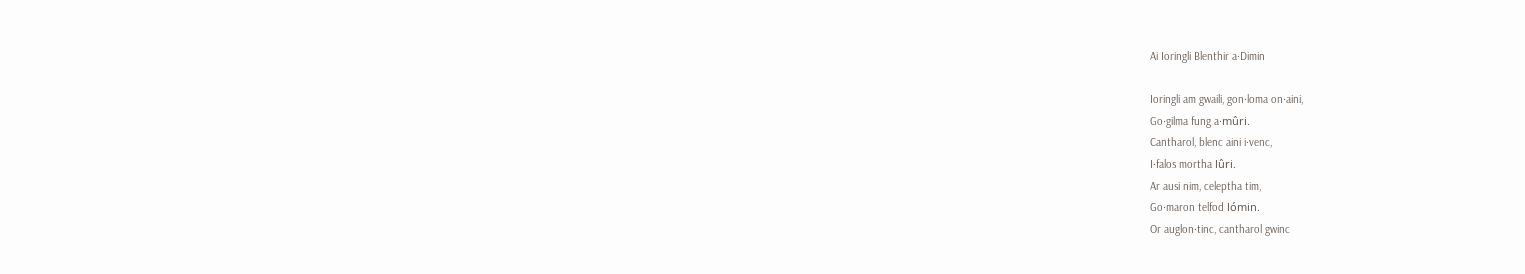Ai Ioringli Blenthir a·Dimin

Ioringli am gwaili, gon·loma on·aini,
Go·gilma fung a·mûri.
Cantharol, blenc aini i·venc,
I·falos mortha lûri.
Ar ausi nim, celeptha tim,
Go·maron telfod lómin.
Or auglon·tinc, cantharol gwinc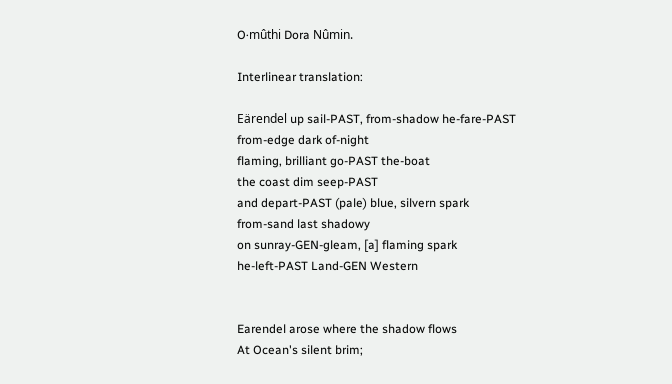O·mûthi Dora Nûmin.

Interlinear translation:

Eärendel up sail-PAST, from-shadow he-fare-PAST
from-edge dark of-night
flaming, brilliant go-PAST the-boat
the coast dim seep-PAST
and depart-PAST (pale) blue, silvern spark
from-sand last shadowy
on sunray-GEN-gleam, [a] flaming spark
he-left-PAST Land-GEN Western


Earendel arose where the shadow flows
At Ocean's silent brim;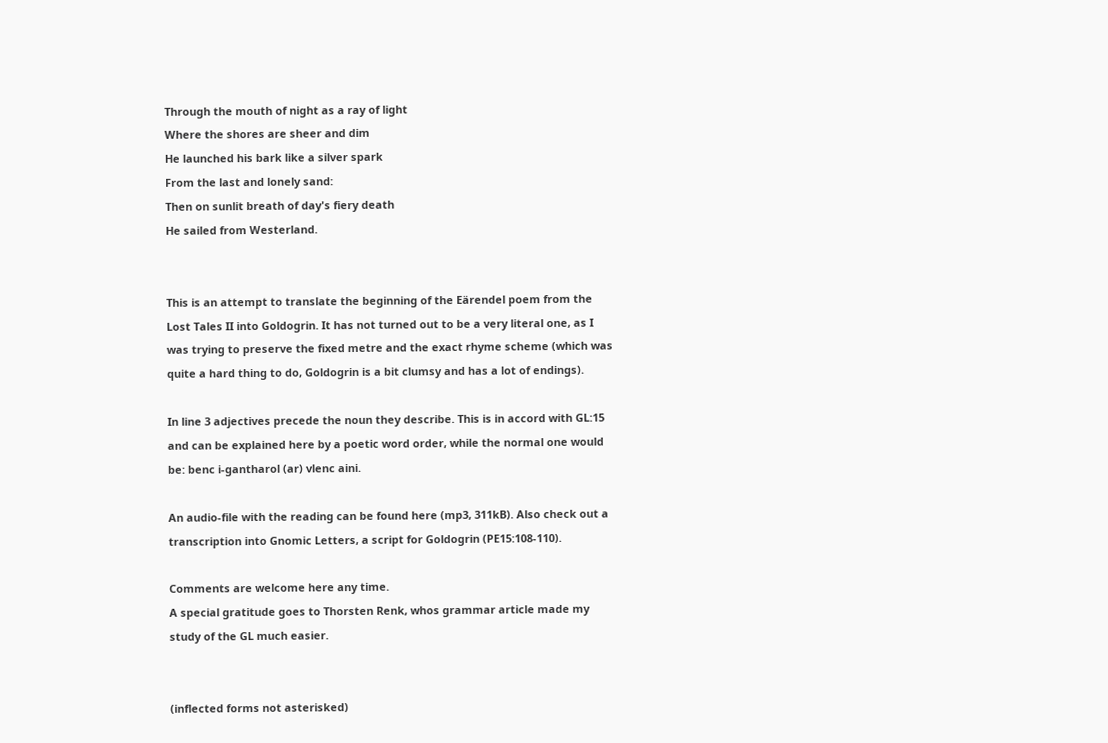Through the mouth of night as a ray of light
Where the shores are sheer and dim
He launched his bark like a silver spark
From the last and lonely sand:
Then on sunlit breath of day's fiery death
He sailed from Westerland.


This is an attempt to translate the beginning of the Eärendel poem from the Lost Tales II into Goldogrin. It has not turned out to be a very literal one, as I was trying to preserve the fixed metre and the exact rhyme scheme (which was quite a hard thing to do, Goldogrin is a bit clumsy and has a lot of endings).

In line 3 adjectives precede the noun they describe. This is in accord with GL:15 and can be explained here by a poetic word order, while the normal one would be: benc i-gantharol (ar) vlenc aini.

An audio-file with the reading can be found here (mp3, 311kB). Also check out a transcription into Gnomic Letters, a script for Goldogrin (PE15:108-110).

Comments are welcome here any time.
A special gratitude goes to Thorsten Renk, whos grammar article made my study of the GL much easier.


(inflected forms not asterisked)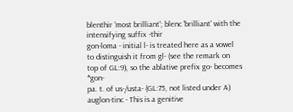blenthir 'most brilliant'; blenc 'brilliant' with the intensifying suffix -thir
gon-loma - initial l- is treated here as a vowel to distinguish it from gl- (see the remark on top of GL:9), so the ablative prefix go- becomes *gon-
pa. t. of us-/usta- (GL:75, not listed under A)
auglon·tinc - This is a genitive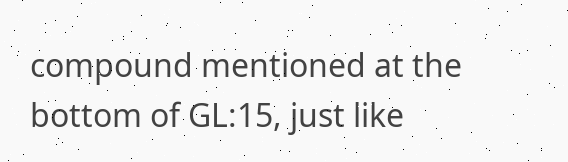compound mentioned at the bottom of GL:15, just like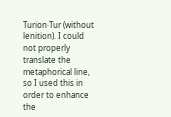Turion·Tur (without lenition). I could not properly translate the metaphorical line, so I used this in order to enhance the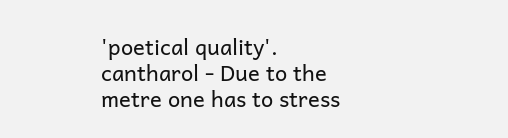'poetical quality'.
cantharol - Due to the metre one has to stress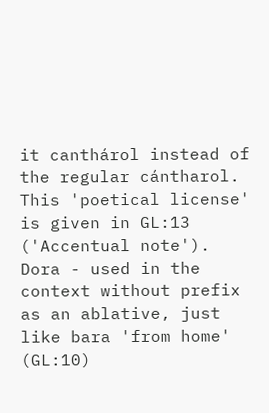it canthárol instead of the regular cántharol. This 'poetical license' is given in GL:13 ('Accentual note').
Dora - used in the context without prefix as an ablative, just like bara 'from home' (GL:10)